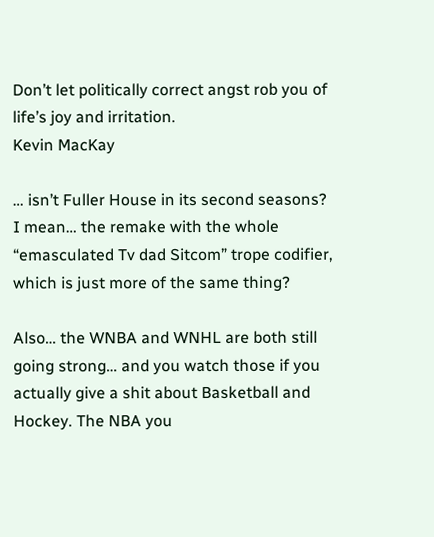Don’t let politically correct angst rob you of life’s joy and irritation.
Kevin MacKay

… isn’t Fuller House in its second seasons? I mean… the remake with the whole “emasculated Tv dad Sitcom” trope codifier, which is just more of the same thing?

Also… the WNBA and WNHL are both still going strong… and you watch those if you actually give a shit about Basketball and Hockey. The NBA you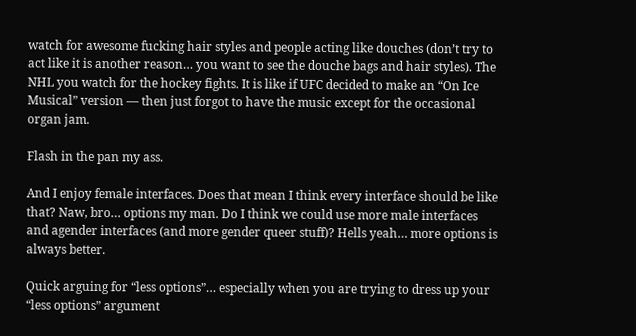watch for awesome fucking hair styles and people acting like douches (don’t try to act like it is another reason… you want to see the douche bags and hair styles). The NHL you watch for the hockey fights. It is like if UFC decided to make an “On Ice Musical” version — then just forgot to have the music except for the occasional organ jam.

Flash in the pan my ass.

And I enjoy female interfaces. Does that mean I think every interface should be like that? Naw, bro… options my man. Do I think we could use more male interfaces and agender interfaces (and more gender queer stuff)? Hells yeah… more options is always better.

Quick arguing for “less options”… especially when you are trying to dress up your “less options” argument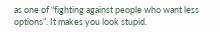as one of “fighting against people who want less options”. It makes you look stupid.